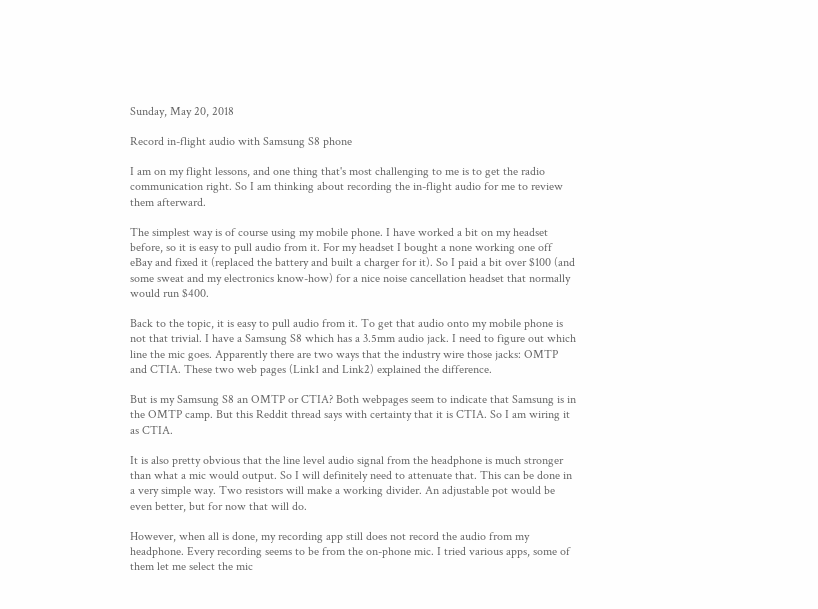Sunday, May 20, 2018

Record in-flight audio with Samsung S8 phone

I am on my flight lessons, and one thing that's most challenging to me is to get the radio communication right. So I am thinking about recording the in-flight audio for me to review them afterward.

The simplest way is of course using my mobile phone. I have worked a bit on my headset before, so it is easy to pull audio from it. For my headset I bought a none working one off eBay and fixed it (replaced the battery and built a charger for it). So I paid a bit over $100 (and some sweat and my electronics know-how) for a nice noise cancellation headset that normally would run $400.

Back to the topic, it is easy to pull audio from it. To get that audio onto my mobile phone is not that trivial. I have a Samsung S8 which has a 3.5mm audio jack. I need to figure out which line the mic goes. Apparently there are two ways that the industry wire those jacks: OMTP and CTIA. These two web pages (Link1 and Link2) explained the difference.

But is my Samsung S8 an OMTP or CTIA? Both webpages seem to indicate that Samsung is in the OMTP camp. But this Reddit thread says with certainty that it is CTIA. So I am wiring it as CTIA.

It is also pretty obvious that the line level audio signal from the headphone is much stronger than what a mic would output. So I will definitely need to attenuate that. This can be done in a very simple way. Two resistors will make a working divider. An adjustable pot would be even better, but for now that will do.

However, when all is done, my recording app still does not record the audio from my headphone. Every recording seems to be from the on-phone mic. I tried various apps, some of them let me select the mic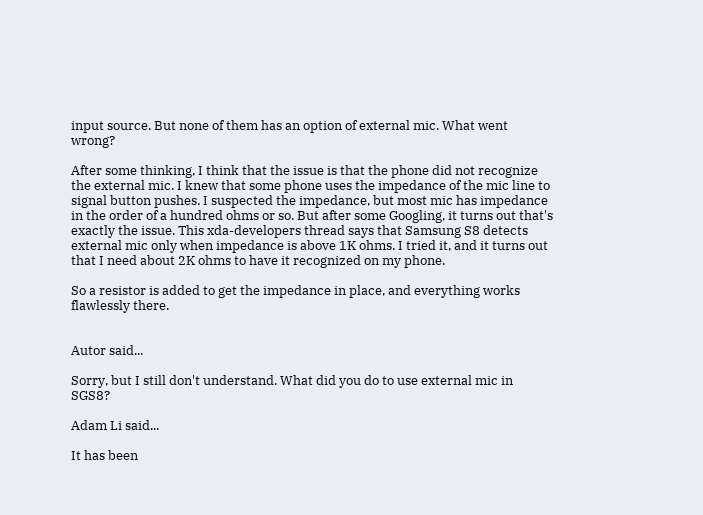input source. But none of them has an option of external mic. What went wrong?

After some thinking, I think that the issue is that the phone did not recognize the external mic. I knew that some phone uses the impedance of the mic line to signal button pushes. I suspected the impedance, but most mic has impedance in the order of a hundred ohms or so. But after some Googling, it turns out that's exactly the issue. This xda-developers thread says that Samsung S8 detects external mic only when impedance is above 1K ohms. I tried it, and it turns out that I need about 2K ohms to have it recognized on my phone.

So a resistor is added to get the impedance in place, and everything works flawlessly there.


Autor said...

Sorry, but I still don't understand. What did you do to use external mic in SGS8?

Adam Li said...

It has been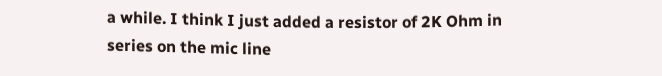a while. I think I just added a resistor of 2K Ohm in series on the mic line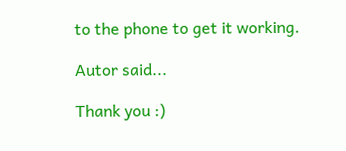to the phone to get it working.

Autor said...

Thank you :)